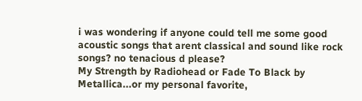i was wondering if anyone could tell me some good acoustic songs that arent classical and sound like rock songs? no tenacious d please?
My Strength by Radiohead or Fade To Black by Metallica...or my personal favorite,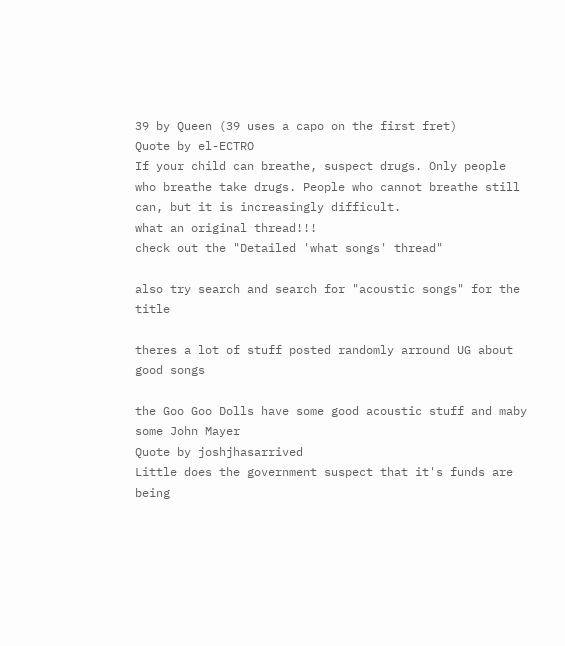39 by Queen (39 uses a capo on the first fret)
Quote by el-ECTRO
If your child can breathe, suspect drugs. Only people who breathe take drugs. People who cannot breathe still can, but it is increasingly difficult.
what an original thread!!!
check out the "Detailed 'what songs' thread"

also try search and search for "acoustic songs" for the title

theres a lot of stuff posted randomly arround UG about good songs

the Goo Goo Dolls have some good acoustic stuff and maby some John Mayer
Quote by joshjhasarrived
Little does the government suspect that it's funds are being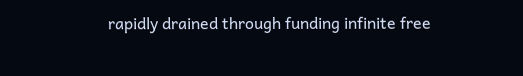rapidly drained through funding infinite free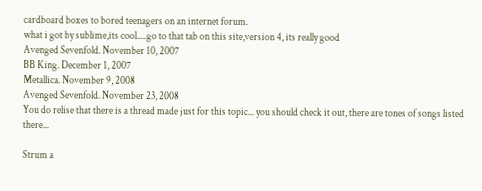cardboard boxes to bored teenagers on an internet forum.
what i got by sublime,its cool.....go to that tab on this site,version 4, its really good
Avenged Sevenfold. November 10, 2007
BB King. December 1, 2007
Metallica. November 9, 2008
Avenged Sevenfold. November 23, 2008
You do relise that there is a thread made just for this topic... you should check it out, there are tones of songs listed there...

Strum a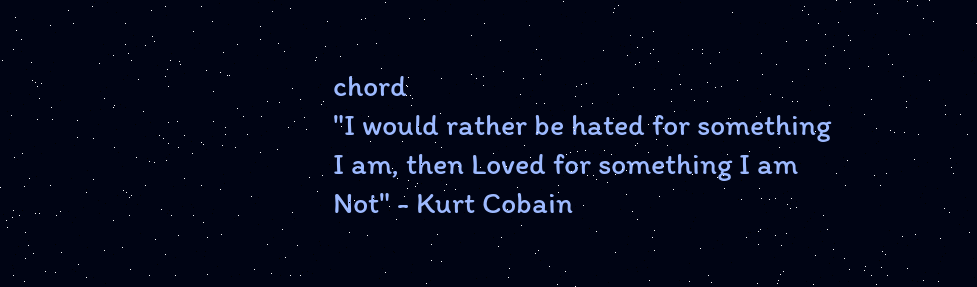chord
"I would rather be hated for something I am, then Loved for something I am Not" - Kurt Cobain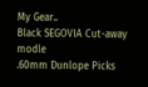My Gear..
Black SEGOVIA Cut-away modle
.60mm Dunlope Picks